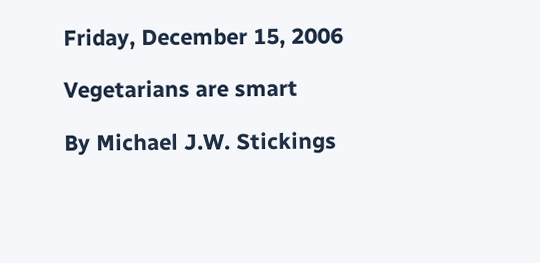Friday, December 15, 2006

Vegetarians are smart

By Michael J.W. Stickings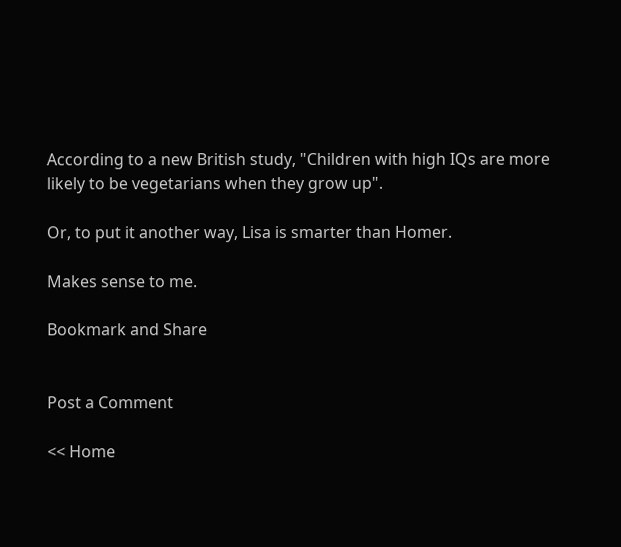According to a new British study, "Children with high IQs are more likely to be vegetarians when they grow up".

Or, to put it another way, Lisa is smarter than Homer.

Makes sense to me.

Bookmark and Share


Post a Comment

<< Home